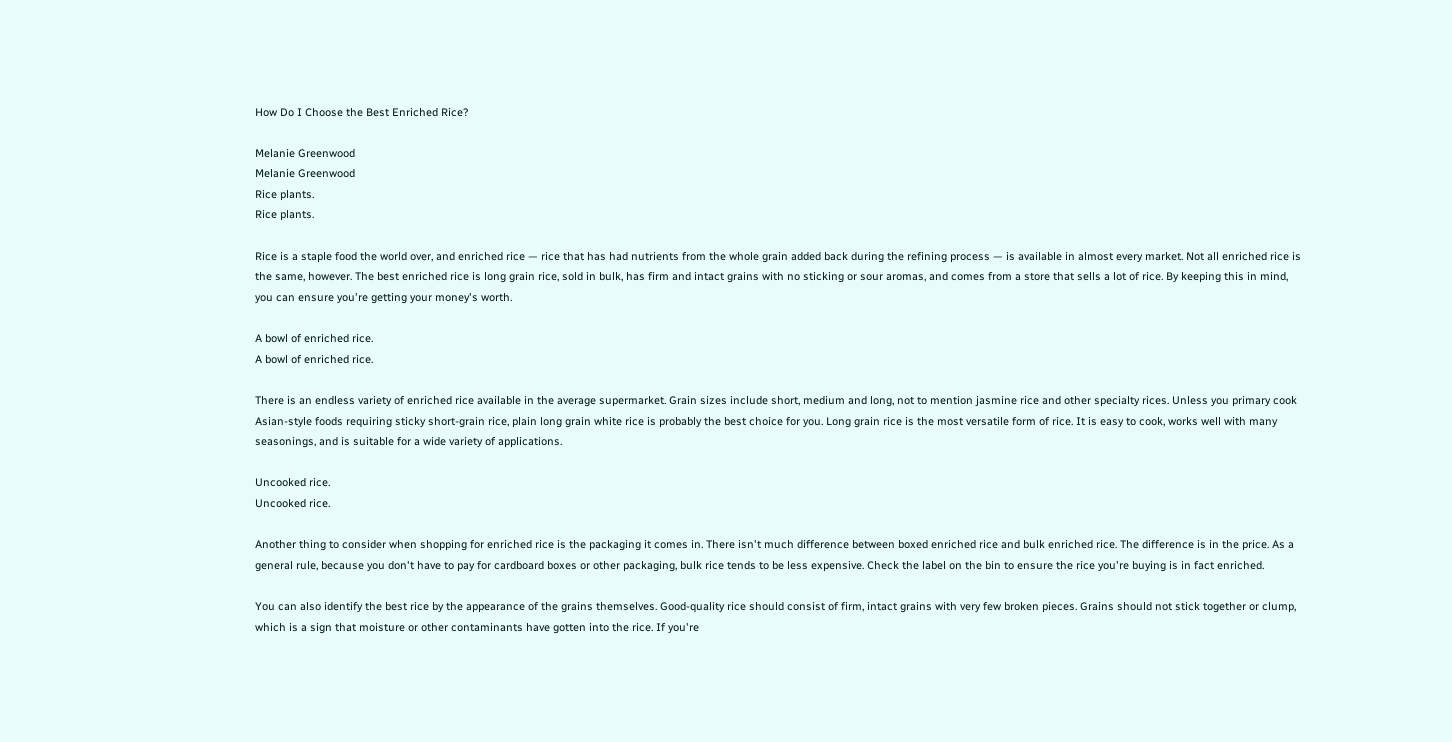How Do I Choose the Best Enriched Rice?

Melanie Greenwood
Melanie Greenwood
Rice plants.
Rice plants.

Rice is a staple food the world over, and enriched rice — rice that has had nutrients from the whole grain added back during the refining process — is available in almost every market. Not all enriched rice is the same, however. The best enriched rice is long grain rice, sold in bulk, has firm and intact grains with no sticking or sour aromas, and comes from a store that sells a lot of rice. By keeping this in mind, you can ensure you're getting your money's worth.

A bowl of enriched rice.
A bowl of enriched rice.

There is an endless variety of enriched rice available in the average supermarket. Grain sizes include short, medium and long, not to mention jasmine rice and other specialty rices. Unless you primary cook Asian-style foods requiring sticky short-grain rice, plain long grain white rice is probably the best choice for you. Long grain rice is the most versatile form of rice. It is easy to cook, works well with many seasonings, and is suitable for a wide variety of applications.

Uncooked rice.
Uncooked rice.

Another thing to consider when shopping for enriched rice is the packaging it comes in. There isn't much difference between boxed enriched rice and bulk enriched rice. The difference is in the price. As a general rule, because you don't have to pay for cardboard boxes or other packaging, bulk rice tends to be less expensive. Check the label on the bin to ensure the rice you're buying is in fact enriched.

You can also identify the best rice by the appearance of the grains themselves. Good-quality rice should consist of firm, intact grains with very few broken pieces. Grains should not stick together or clump, which is a sign that moisture or other contaminants have gotten into the rice. If you're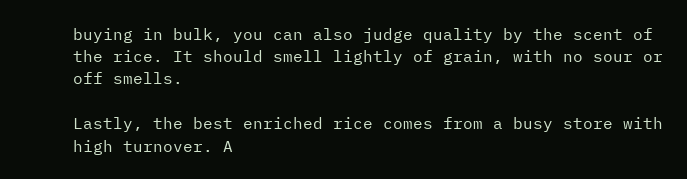buying in bulk, you can also judge quality by the scent of the rice. It should smell lightly of grain, with no sour or off smells.

Lastly, the best enriched rice comes from a busy store with high turnover. A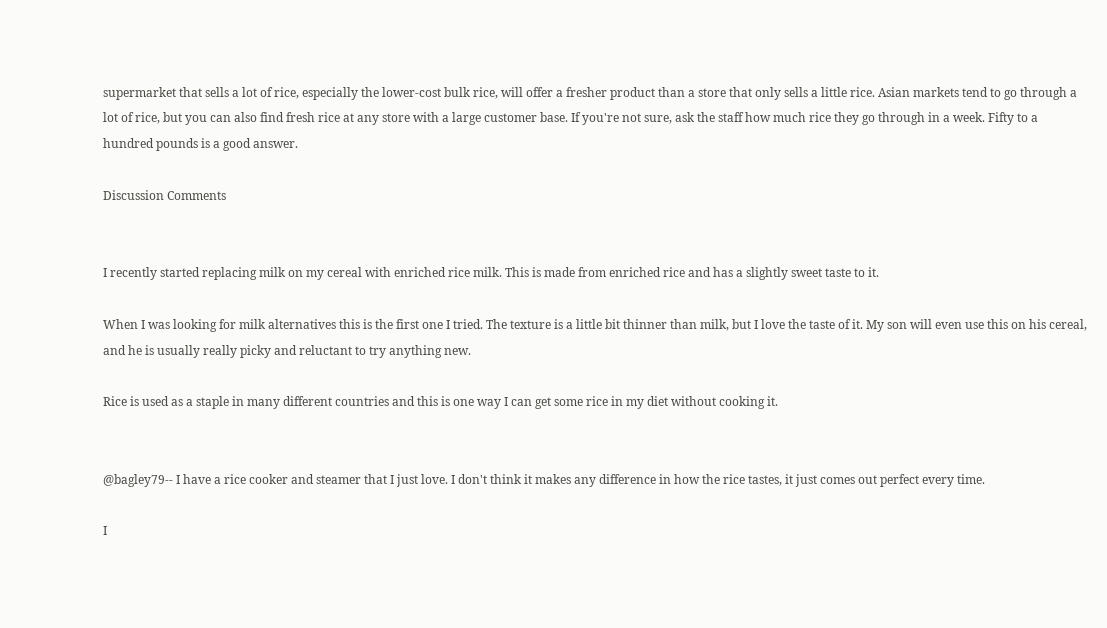supermarket that sells a lot of rice, especially the lower-cost bulk rice, will offer a fresher product than a store that only sells a little rice. Asian markets tend to go through a lot of rice, but you can also find fresh rice at any store with a large customer base. If you're not sure, ask the staff how much rice they go through in a week. Fifty to a hundred pounds is a good answer.

Discussion Comments


I recently started replacing milk on my cereal with enriched rice milk. This is made from enriched rice and has a slightly sweet taste to it.

When I was looking for milk alternatives this is the first one I tried. The texture is a little bit thinner than milk, but I love the taste of it. My son will even use this on his cereal, and he is usually really picky and reluctant to try anything new.

Rice is used as a staple in many different countries and this is one way I can get some rice in my diet without cooking it.


@bagley79-- I have a rice cooker and steamer that I just love. I don't think it makes any difference in how the rice tastes, it just comes out perfect every time.

I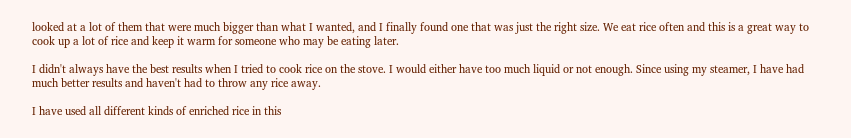looked at a lot of them that were much bigger than what I wanted, and I finally found one that was just the right size. We eat rice often and this is a great way to cook up a lot of rice and keep it warm for someone who may be eating later.

I didn't always have the best results when I tried to cook rice on the stove. I would either have too much liquid or not enough. Since using my steamer, I have had much better results and haven't had to throw any rice away.

I have used all different kinds of enriched rice in this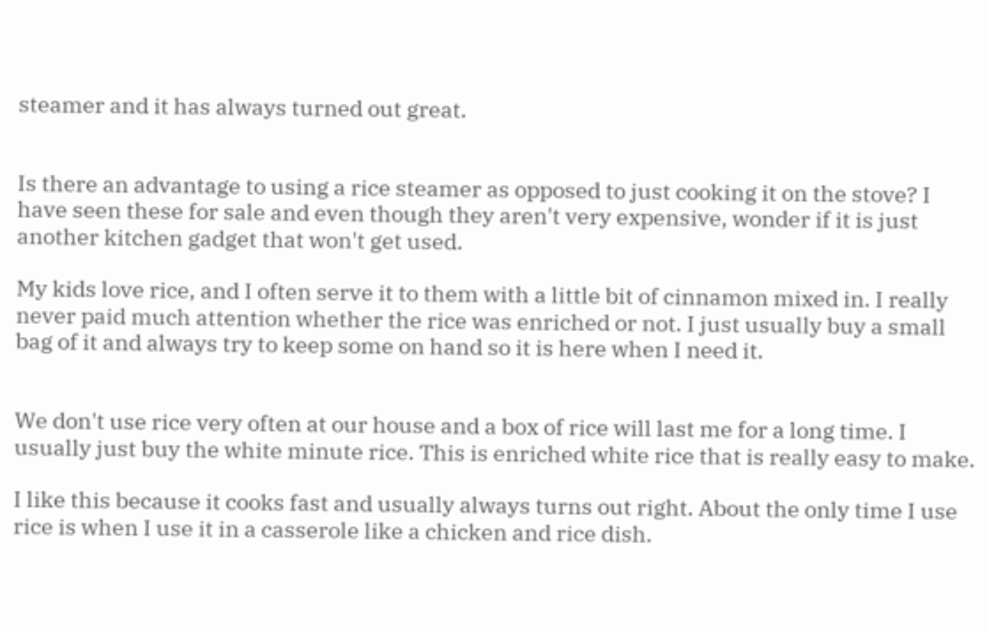steamer and it has always turned out great.


Is there an advantage to using a rice steamer as opposed to just cooking it on the stove? I have seen these for sale and even though they aren't very expensive, wonder if it is just another kitchen gadget that won't get used.

My kids love rice, and I often serve it to them with a little bit of cinnamon mixed in. I really never paid much attention whether the rice was enriched or not. I just usually buy a small bag of it and always try to keep some on hand so it is here when I need it.


We don't use rice very often at our house and a box of rice will last me for a long time. I usually just buy the white minute rice. This is enriched white rice that is really easy to make.

I like this because it cooks fast and usually always turns out right. About the only time I use rice is when I use it in a casserole like a chicken and rice dish.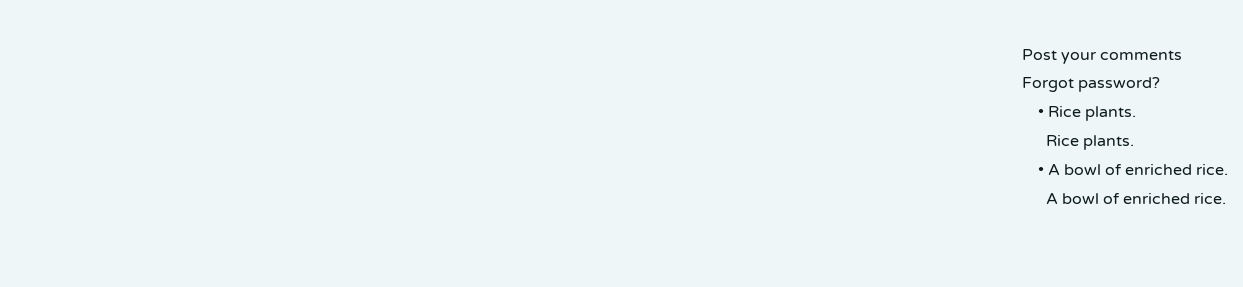Post your comments
Forgot password?
    • Rice plants.
      Rice plants.
    • A bowl of enriched rice.
      A bowl of enriched rice.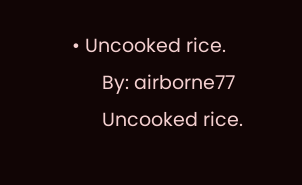• Uncooked rice.
      By: airborne77
      Uncooked rice.